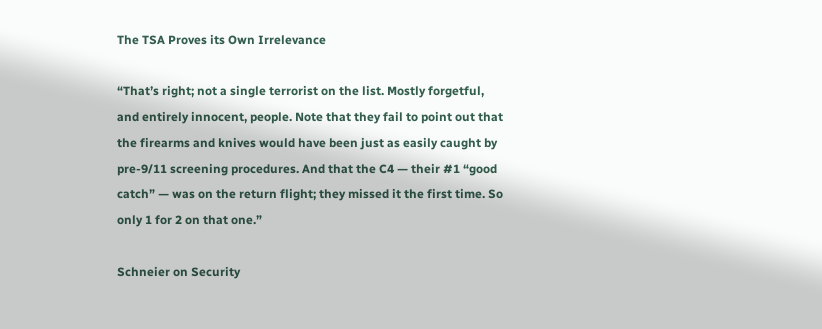The TSA Proves its Own Irrelevance

“That’s right; not a single terrorist on the list. Mostly forgetful, and entirely innocent, people. Note that they fail to point out that the firearms and knives would have been just as easily caught by pre-9/11 screening procedures. And that the C4 — their #1 “good catch” — was on the return flight; they missed it the first time. So only 1 for 2 on that one.”

Schneier on Security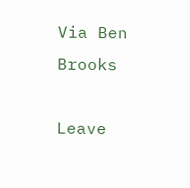Via Ben Brooks

Leave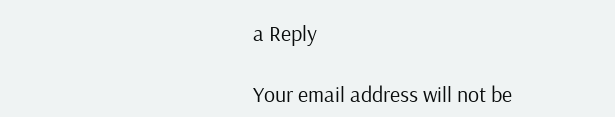a Reply

Your email address will not be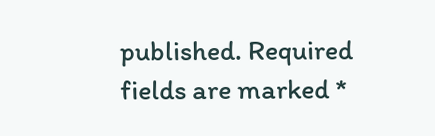published. Required fields are marked *